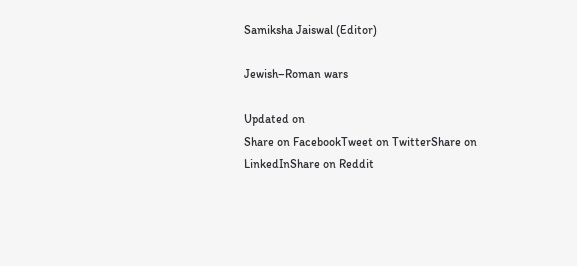Samiksha Jaiswal (Editor)

Jewish–Roman wars

Updated on
Share on FacebookTweet on TwitterShare on LinkedInShare on Reddit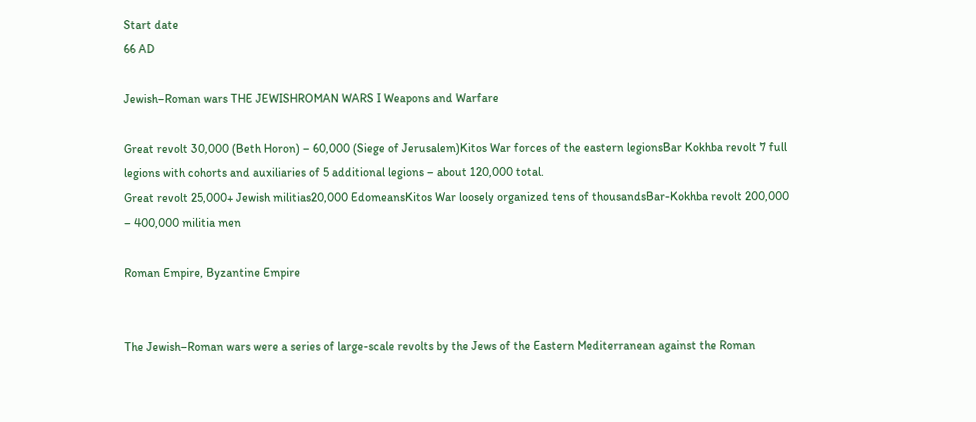Start date
66 AD

Jewish–Roman wars THE JEWISHROMAN WARS I Weapons and Warfare

Great revolt 30,000 (Beth Horon) – 60,000 (Siege of Jerusalem)Kitos War forces of the eastern legionsBar Kokhba revolt 7 full legions with cohorts and auxiliaries of 5 additional legions – about 120,000 total.
Great revolt 25,000+ Jewish militias20,000 EdomeansKitos War loosely organized tens of thousandsBar-Kokhba revolt 200,000 – 400,000 militia men

Roman Empire, Byzantine Empire


The Jewish–Roman wars were a series of large-scale revolts by the Jews of the Eastern Mediterranean against the Roman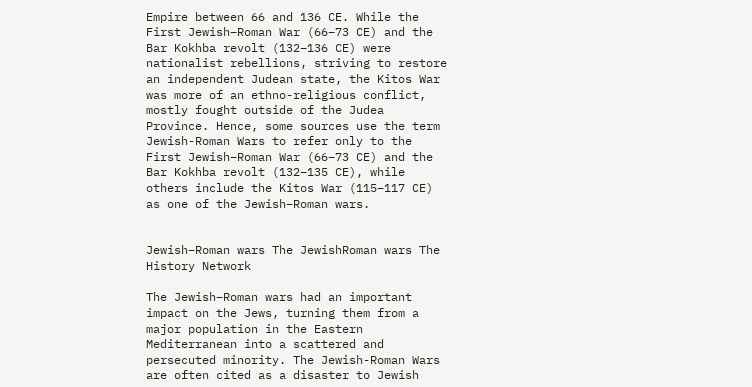Empire between 66 and 136 CE. While the First Jewish–Roman War (66–73 CE) and the Bar Kokhba revolt (132–136 CE) were nationalist rebellions, striving to restore an independent Judean state, the Kitos War was more of an ethno-religious conflict, mostly fought outside of the Judea Province. Hence, some sources use the term Jewish-Roman Wars to refer only to the First Jewish–Roman War (66–73 CE) and the Bar Kokhba revolt (132–135 CE), while others include the Kitos War (115–117 CE) as one of the Jewish–Roman wars.


Jewish–Roman wars The JewishRoman wars The History Network

The Jewish–Roman wars had an important impact on the Jews, turning them from a major population in the Eastern Mediterranean into a scattered and persecuted minority. The Jewish-Roman Wars are often cited as a disaster to Jewish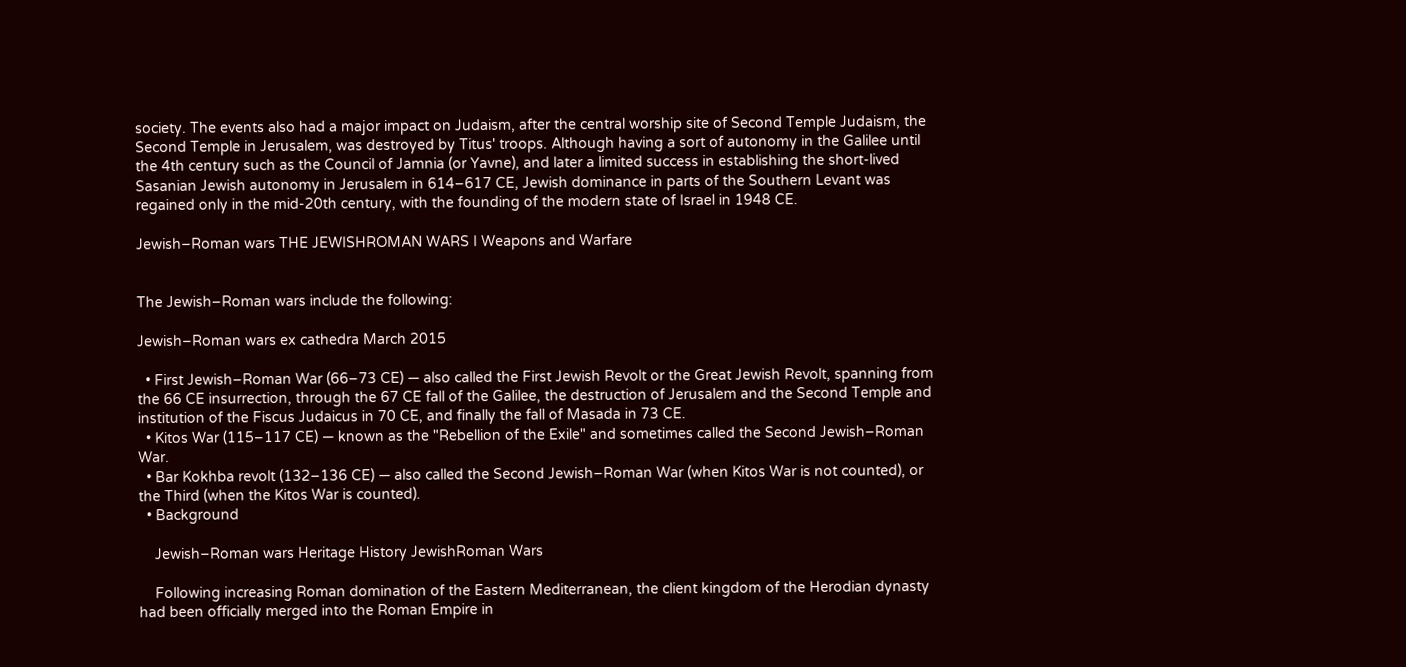society. The events also had a major impact on Judaism, after the central worship site of Second Temple Judaism, the Second Temple in Jerusalem, was destroyed by Titus' troops. Although having a sort of autonomy in the Galilee until the 4th century such as the Council of Jamnia (or Yavne), and later a limited success in establishing the short-lived Sasanian Jewish autonomy in Jerusalem in 614–617 CE, Jewish dominance in parts of the Southern Levant was regained only in the mid-20th century, with the founding of the modern state of Israel in 1948 CE.

Jewish–Roman wars THE JEWISHROMAN WARS I Weapons and Warfare


The Jewish–Roman wars include the following:

Jewish–Roman wars ex cathedra March 2015

  • First Jewish–Roman War (66–73 CE) — also called the First Jewish Revolt or the Great Jewish Revolt, spanning from the 66 CE insurrection, through the 67 CE fall of the Galilee, the destruction of Jerusalem and the Second Temple and institution of the Fiscus Judaicus in 70 CE, and finally the fall of Masada in 73 CE.
  • Kitos War (115–117 CE) — known as the "Rebellion of the Exile" and sometimes called the Second Jewish–Roman War.
  • Bar Kokhba revolt (132–136 CE) — also called the Second Jewish–Roman War (when Kitos War is not counted), or the Third (when the Kitos War is counted).
  • Background

    Jewish–Roman wars Heritage History JewishRoman Wars

    Following increasing Roman domination of the Eastern Mediterranean, the client kingdom of the Herodian dynasty had been officially merged into the Roman Empire in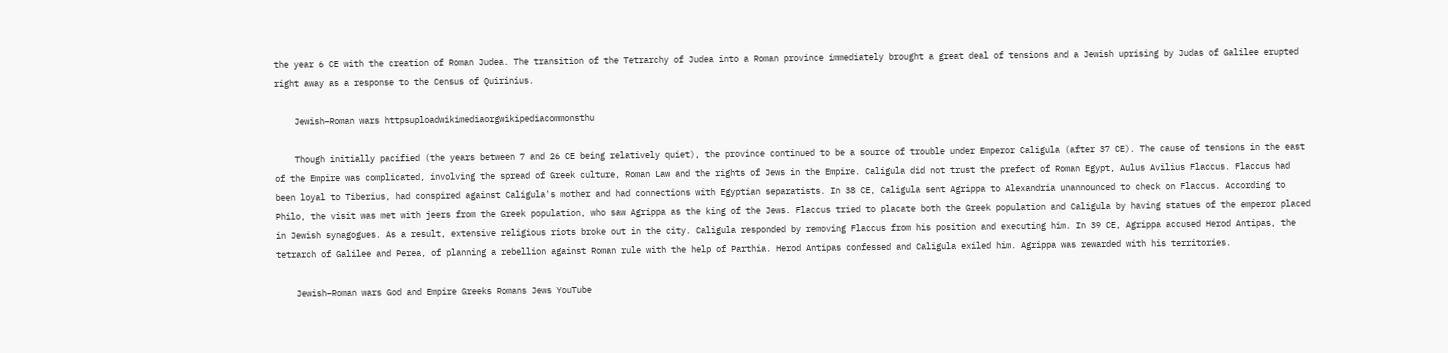the year 6 CE with the creation of Roman Judea. The transition of the Tetrarchy of Judea into a Roman province immediately brought a great deal of tensions and a Jewish uprising by Judas of Galilee erupted right away as a response to the Census of Quirinius.

    Jewish–Roman wars httpsuploadwikimediaorgwikipediacommonsthu

    Though initially pacified (the years between 7 and 26 CE being relatively quiet), the province continued to be a source of trouble under Emperor Caligula (after 37 CE). The cause of tensions in the east of the Empire was complicated, involving the spread of Greek culture, Roman Law and the rights of Jews in the Empire. Caligula did not trust the prefect of Roman Egypt, Aulus Avilius Flaccus. Flaccus had been loyal to Tiberius, had conspired against Caligula's mother and had connections with Egyptian separatists. In 38 CE, Caligula sent Agrippa to Alexandria unannounced to check on Flaccus. According to Philo, the visit was met with jeers from the Greek population, who saw Agrippa as the king of the Jews. Flaccus tried to placate both the Greek population and Caligula by having statues of the emperor placed in Jewish synagogues. As a result, extensive religious riots broke out in the city. Caligula responded by removing Flaccus from his position and executing him. In 39 CE, Agrippa accused Herod Antipas, the tetrarch of Galilee and Perea, of planning a rebellion against Roman rule with the help of Parthia. Herod Antipas confessed and Caligula exiled him. Agrippa was rewarded with his territories.

    Jewish–Roman wars God and Empire Greeks Romans Jews YouTube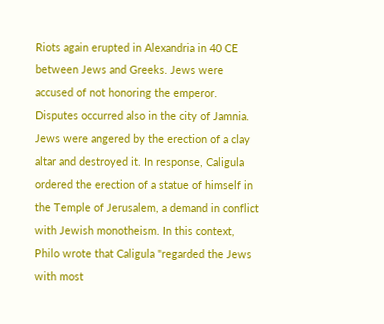Riots again erupted in Alexandria in 40 CE between Jews and Greeks. Jews were accused of not honoring the emperor. Disputes occurred also in the city of Jamnia. Jews were angered by the erection of a clay altar and destroyed it. In response, Caligula ordered the erection of a statue of himself in the Temple of Jerusalem, a demand in conflict with Jewish monotheism. In this context, Philo wrote that Caligula "regarded the Jews with most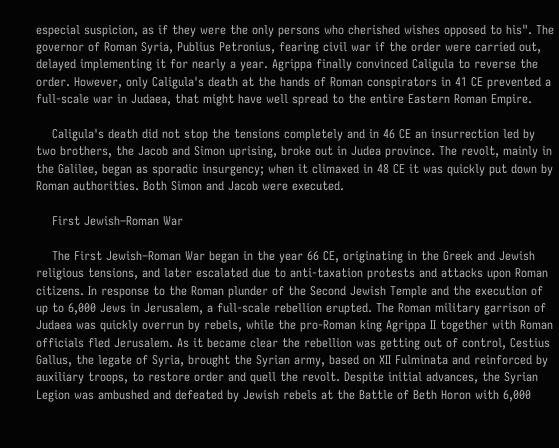especial suspicion, as if they were the only persons who cherished wishes opposed to his". The governor of Roman Syria, Publius Petronius, fearing civil war if the order were carried out, delayed implementing it for nearly a year. Agrippa finally convinced Caligula to reverse the order. However, only Caligula's death at the hands of Roman conspirators in 41 CE prevented a full-scale war in Judaea, that might have well spread to the entire Eastern Roman Empire.

    Caligula's death did not stop the tensions completely and in 46 CE an insurrection led by two brothers, the Jacob and Simon uprising, broke out in Judea province. The revolt, mainly in the Galilee, began as sporadic insurgency; when it climaxed in 48 CE it was quickly put down by Roman authorities. Both Simon and Jacob were executed.

    First Jewish–Roman War

    The First Jewish–Roman War began in the year 66 CE, originating in the Greek and Jewish religious tensions, and later escalated due to anti-taxation protests and attacks upon Roman citizens. In response to the Roman plunder of the Second Jewish Temple and the execution of up to 6,000 Jews in Jerusalem, a full-scale rebellion erupted. The Roman military garrison of Judaea was quickly overrun by rebels, while the pro-Roman king Agrippa II together with Roman officials fled Jerusalem. As it became clear the rebellion was getting out of control, Cestius Gallus, the legate of Syria, brought the Syrian army, based on XII Fulminata and reinforced by auxiliary troops, to restore order and quell the revolt. Despite initial advances, the Syrian Legion was ambushed and defeated by Jewish rebels at the Battle of Beth Horon with 6,000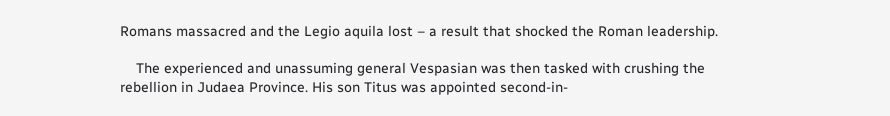Romans massacred and the Legio aquila lost – a result that shocked the Roman leadership.

    The experienced and unassuming general Vespasian was then tasked with crushing the rebellion in Judaea Province. His son Titus was appointed second-in-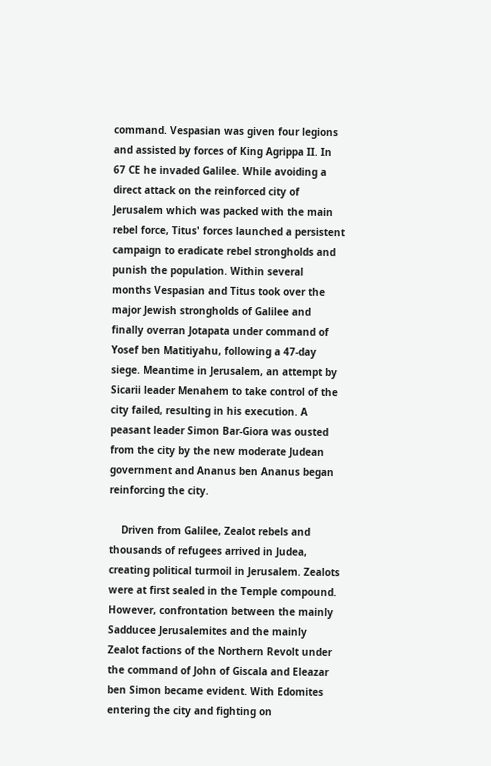command. Vespasian was given four legions and assisted by forces of King Agrippa II. In 67 CE he invaded Galilee. While avoiding a direct attack on the reinforced city of Jerusalem which was packed with the main rebel force, Titus' forces launched a persistent campaign to eradicate rebel strongholds and punish the population. Within several months Vespasian and Titus took over the major Jewish strongholds of Galilee and finally overran Jotapata under command of Yosef ben Matitiyahu, following a 47-day siege. Meantime in Jerusalem, an attempt by Sicarii leader Menahem to take control of the city failed, resulting in his execution. A peasant leader Simon Bar-Giora was ousted from the city by the new moderate Judean government and Ananus ben Ananus began reinforcing the city.

    Driven from Galilee, Zealot rebels and thousands of refugees arrived in Judea, creating political turmoil in Jerusalem. Zealots were at first sealed in the Temple compound. However, confrontation between the mainly Sadducee Jerusalemites and the mainly Zealot factions of the Northern Revolt under the command of John of Giscala and Eleazar ben Simon became evident. With Edomites entering the city and fighting on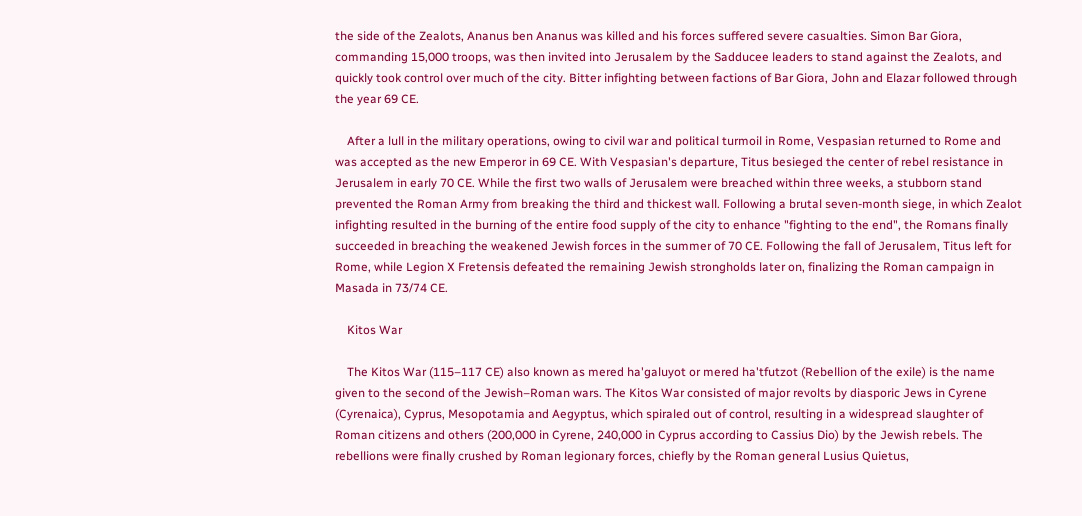the side of the Zealots, Ananus ben Ananus was killed and his forces suffered severe casualties. Simon Bar Giora, commanding 15,000 troops, was then invited into Jerusalem by the Sadducee leaders to stand against the Zealots, and quickly took control over much of the city. Bitter infighting between factions of Bar Giora, John and Elazar followed through the year 69 CE.

    After a lull in the military operations, owing to civil war and political turmoil in Rome, Vespasian returned to Rome and was accepted as the new Emperor in 69 CE. With Vespasian's departure, Titus besieged the center of rebel resistance in Jerusalem in early 70 CE. While the first two walls of Jerusalem were breached within three weeks, a stubborn stand prevented the Roman Army from breaking the third and thickest wall. Following a brutal seven-month siege, in which Zealot infighting resulted in the burning of the entire food supply of the city to enhance "fighting to the end", the Romans finally succeeded in breaching the weakened Jewish forces in the summer of 70 CE. Following the fall of Jerusalem, Titus left for Rome, while Legion X Fretensis defeated the remaining Jewish strongholds later on, finalizing the Roman campaign in Masada in 73/74 CE.

    Kitos War

    The Kitos War (115–117 CE) also known as mered ha'galuyot or mered ha'tfutzot (Rebellion of the exile) is the name given to the second of the Jewish–Roman wars. The Kitos War consisted of major revolts by diasporic Jews in Cyrene (Cyrenaica), Cyprus, Mesopotamia and Aegyptus, which spiraled out of control, resulting in a widespread slaughter of Roman citizens and others (200,000 in Cyrene, 240,000 in Cyprus according to Cassius Dio) by the Jewish rebels. The rebellions were finally crushed by Roman legionary forces, chiefly by the Roman general Lusius Quietus,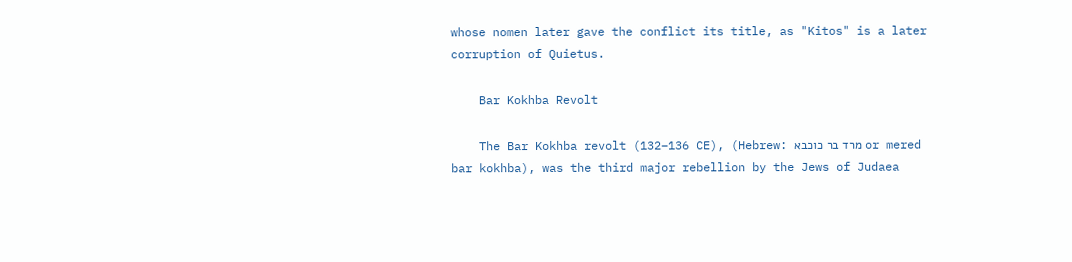whose nomen later gave the conflict its title, as "Kitos" is a later corruption of Quietus.

    Bar Kokhba Revolt

    The Bar Kokhba revolt (132–136 CE), (Hebrew: מרד בר כוכבא or mered bar kokhba), was the third major rebellion by the Jews of Judaea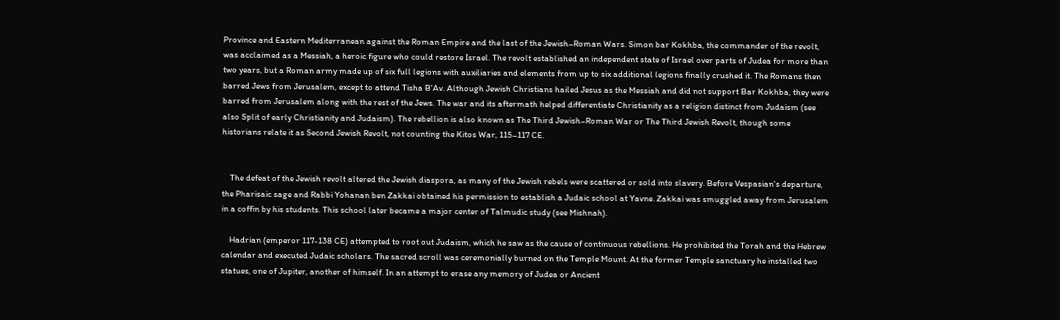Province and Eastern Mediterranean against the Roman Empire and the last of the Jewish–Roman Wars. Simon bar Kokhba, the commander of the revolt, was acclaimed as a Messiah, a heroic figure who could restore Israel. The revolt established an independent state of Israel over parts of Judea for more than two years, but a Roman army made up of six full legions with auxiliaries and elements from up to six additional legions finally crushed it. The Romans then barred Jews from Jerusalem, except to attend Tisha B'Av. Although Jewish Christians hailed Jesus as the Messiah and did not support Bar Kokhba, they were barred from Jerusalem along with the rest of the Jews. The war and its aftermath helped differentiate Christianity as a religion distinct from Judaism (see also Split of early Christianity and Judaism). The rebellion is also known as The Third Jewish–Roman War or The Third Jewish Revolt, though some historians relate it as Second Jewish Revolt, not counting the Kitos War, 115–117 CE.


    The defeat of the Jewish revolt altered the Jewish diaspora, as many of the Jewish rebels were scattered or sold into slavery. Before Vespasian's departure, the Pharisaic sage and Rabbi Yohanan ben Zakkai obtained his permission to establish a Judaic school at Yavne. Zakkai was smuggled away from Jerusalem in a coffin by his students. This school later became a major center of Talmudic study (see Mishnah).

    Hadrian (emperor 117-138 CE) attempted to root out Judaism, which he saw as the cause of continuous rebellions. He prohibited the Torah and the Hebrew calendar and executed Judaic scholars. The sacred scroll was ceremonially burned on the Temple Mount. At the former Temple sanctuary he installed two statues, one of Jupiter, another of himself. In an attempt to erase any memory of Judea or Ancient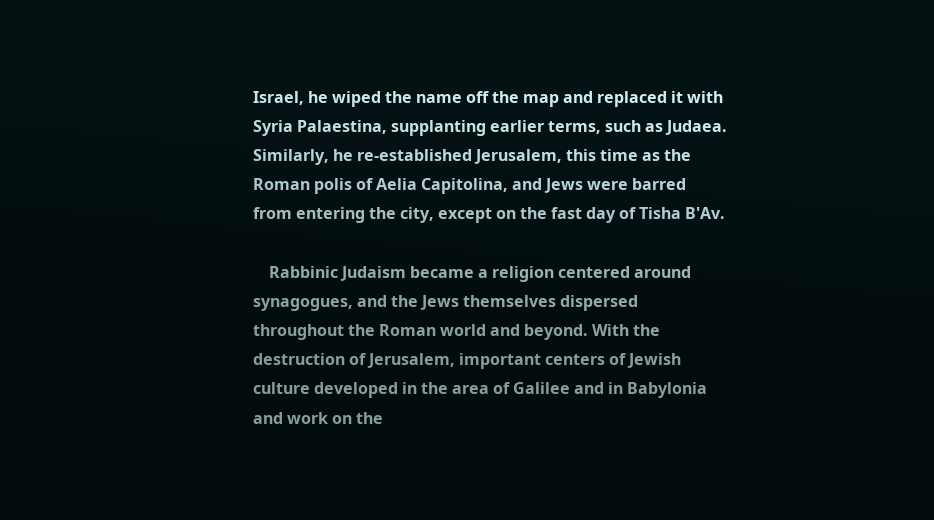Israel, he wiped the name off the map and replaced it with Syria Palaestina, supplanting earlier terms, such as Judaea. Similarly, he re-established Jerusalem, this time as the Roman polis of Aelia Capitolina, and Jews were barred from entering the city, except on the fast day of Tisha B'Av.

    Rabbinic Judaism became a religion centered around synagogues, and the Jews themselves dispersed throughout the Roman world and beyond. With the destruction of Jerusalem, important centers of Jewish culture developed in the area of Galilee and in Babylonia and work on the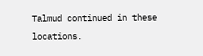Talmud continued in these locations.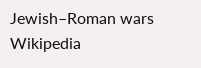Jewish–Roman wars Wikipedia